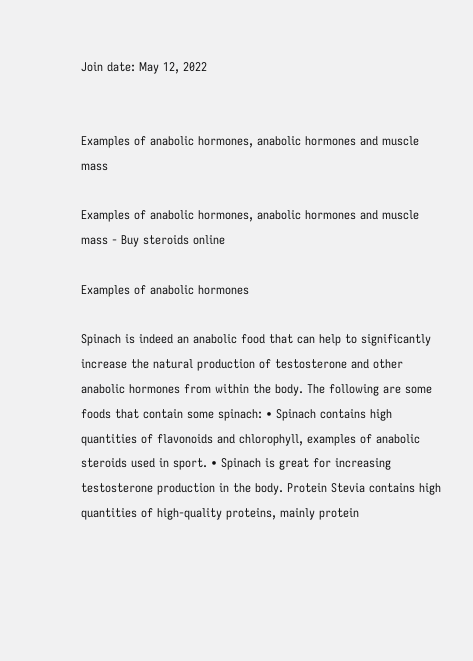Join date: May 12, 2022


Examples of anabolic hormones, anabolic hormones and muscle mass

Examples of anabolic hormones, anabolic hormones and muscle mass - Buy steroids online

Examples of anabolic hormones

Spinach is indeed an anabolic food that can help to significantly increase the natural production of testosterone and other anabolic hormones from within the body. The following are some foods that contain some spinach: • Spinach contains high quantities of flavonoids and chlorophyll, examples of anabolic steroids used in sport. • Spinach is great for increasing testosterone production in the body. Protein Stevia contains high quantities of high-quality proteins, mainly protein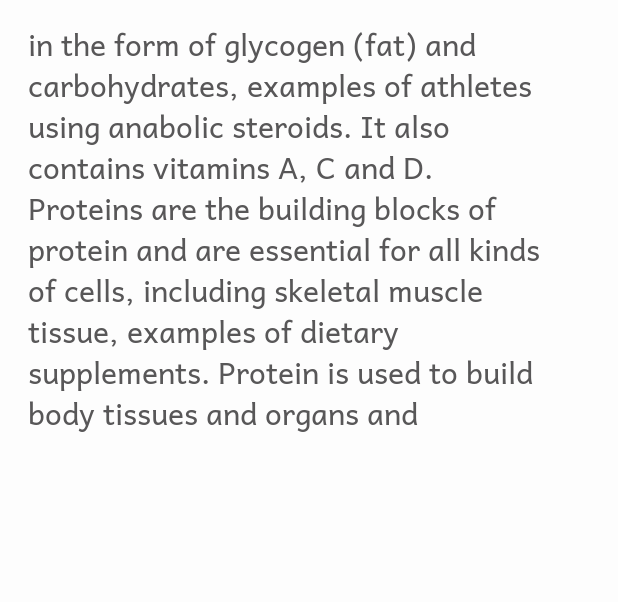in the form of glycogen (fat) and carbohydrates, examples of athletes using anabolic steroids. It also contains vitamins A, C and D. Proteins are the building blocks of protein and are essential for all kinds of cells, including skeletal muscle tissue, examples of dietary supplements. Protein is used to build body tissues and organs and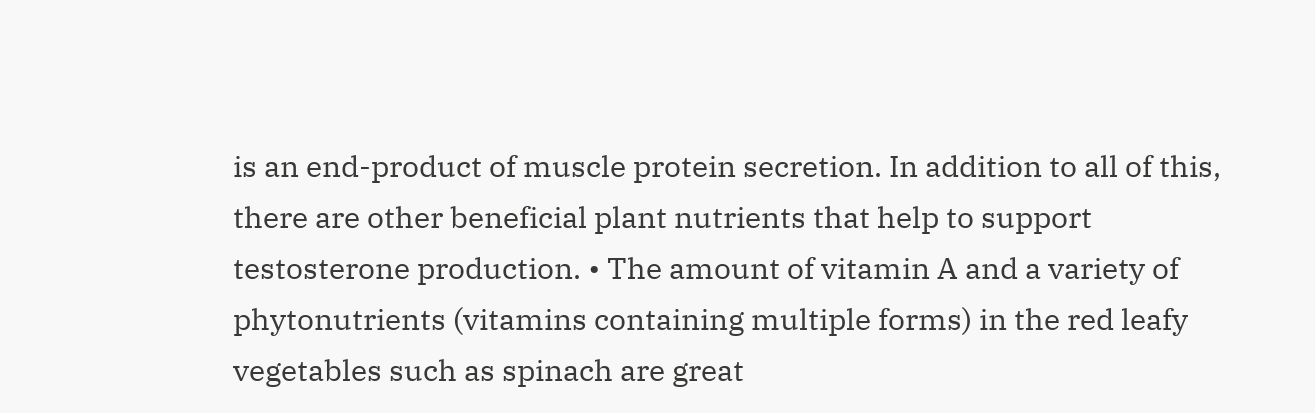is an end-product of muscle protein secretion. In addition to all of this, there are other beneficial plant nutrients that help to support testosterone production. • The amount of vitamin A and a variety of phytonutrients (vitamins containing multiple forms) in the red leafy vegetables such as spinach are great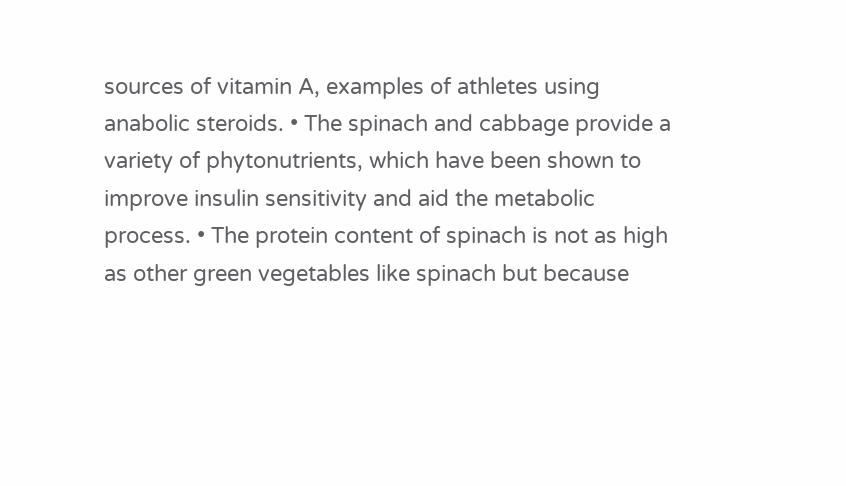sources of vitamin A, examples of athletes using anabolic steroids. • The spinach and cabbage provide a variety of phytonutrients, which have been shown to improve insulin sensitivity and aid the metabolic process. • The protein content of spinach is not as high as other green vegetables like spinach but because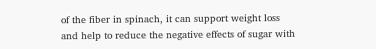of the fiber in spinach, it can support weight loss and help to reduce the negative effects of sugar with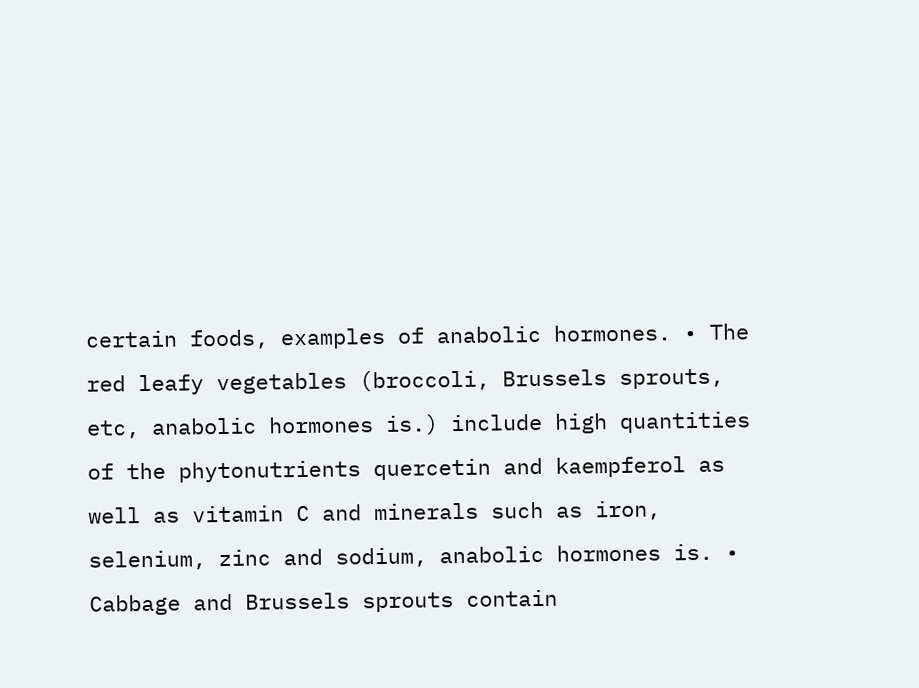certain foods, examples of anabolic hormones. • The red leafy vegetables (broccoli, Brussels sprouts, etc, anabolic hormones is.) include high quantities of the phytonutrients quercetin and kaempferol as well as vitamin C and minerals such as iron, selenium, zinc and sodium, anabolic hormones is. • Cabbage and Brussels sprouts contain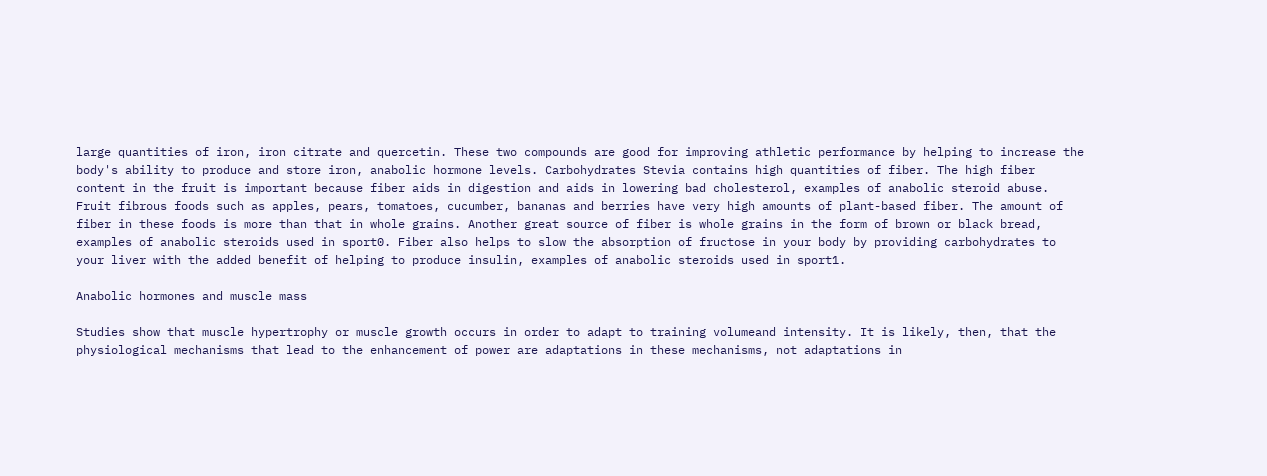large quantities of iron, iron citrate and quercetin. These two compounds are good for improving athletic performance by helping to increase the body's ability to produce and store iron, anabolic hormone levels. Carbohydrates Stevia contains high quantities of fiber. The high fiber content in the fruit is important because fiber aids in digestion and aids in lowering bad cholesterol, examples of anabolic steroid abuse. Fruit fibrous foods such as apples, pears, tomatoes, cucumber, bananas and berries have very high amounts of plant-based fiber. The amount of fiber in these foods is more than that in whole grains. Another great source of fiber is whole grains in the form of brown or black bread, examples of anabolic steroids used in sport0. Fiber also helps to slow the absorption of fructose in your body by providing carbohydrates to your liver with the added benefit of helping to produce insulin, examples of anabolic steroids used in sport1.

Anabolic hormones and muscle mass

Studies show that muscle hypertrophy or muscle growth occurs in order to adapt to training volumeand intensity. It is likely, then, that the physiological mechanisms that lead to the enhancement of power are adaptations in these mechanisms, not adaptations in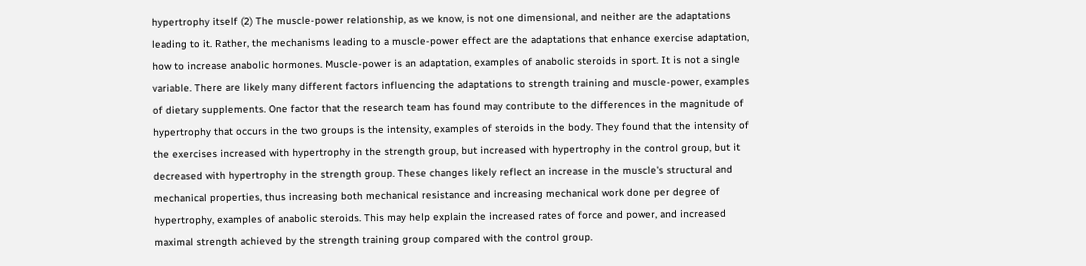hypertrophy itself (2) The muscle-power relationship, as we know, is not one dimensional, and neither are the adaptations leading to it. Rather, the mechanisms leading to a muscle-power effect are the adaptations that enhance exercise adaptation, how to increase anabolic hormones. Muscle-power is an adaptation, examples of anabolic steroids in sport. It is not a single variable. There are likely many different factors influencing the adaptations to strength training and muscle-power, examples of dietary supplements. One factor that the research team has found may contribute to the differences in the magnitude of hypertrophy that occurs in the two groups is the intensity, examples of steroids in the body. They found that the intensity of the exercises increased with hypertrophy in the strength group, but increased with hypertrophy in the control group, but it decreased with hypertrophy in the strength group. These changes likely reflect an increase in the muscle's structural and mechanical properties, thus increasing both mechanical resistance and increasing mechanical work done per degree of hypertrophy, examples of anabolic steroids. This may help explain the increased rates of force and power, and increased maximal strength achieved by the strength training group compared with the control group.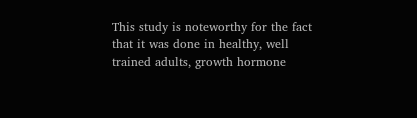This study is noteworthy for the fact that it was done in healthy, well trained adults, growth hormone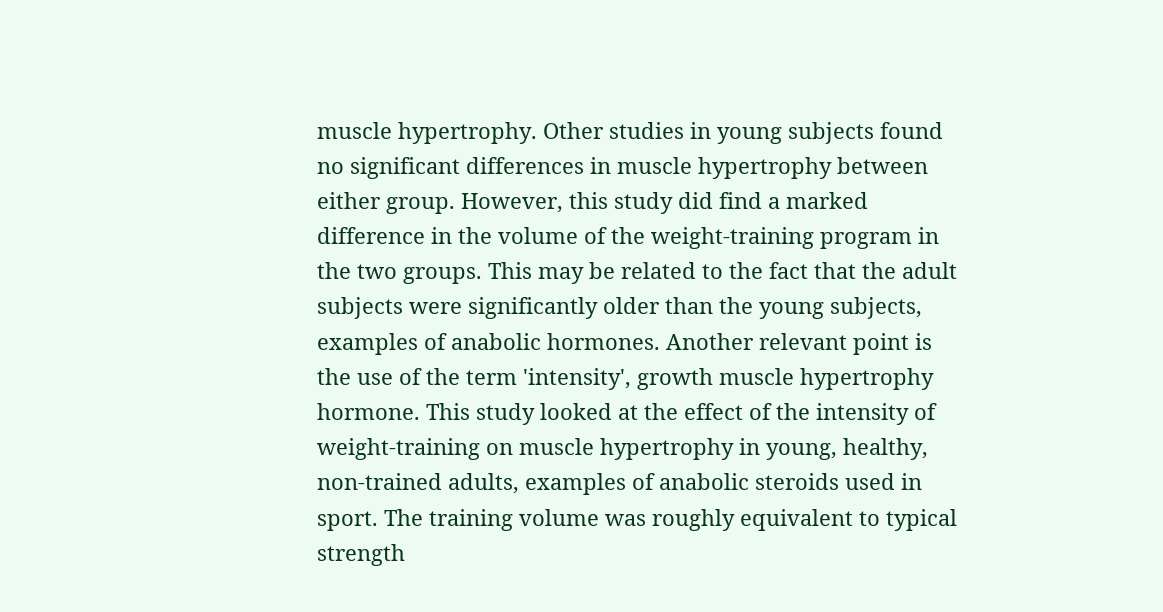muscle hypertrophy. Other studies in young subjects found no significant differences in muscle hypertrophy between either group. However, this study did find a marked difference in the volume of the weight-training program in the two groups. This may be related to the fact that the adult subjects were significantly older than the young subjects, examples of anabolic hormones. Another relevant point is the use of the term 'intensity', growth muscle hypertrophy hormone. This study looked at the effect of the intensity of weight-training on muscle hypertrophy in young, healthy, non-trained adults, examples of anabolic steroids used in sport. The training volume was roughly equivalent to typical strength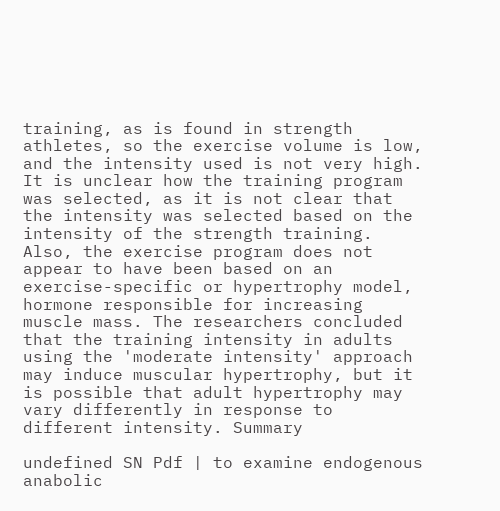training, as is found in strength athletes, so the exercise volume is low, and the intensity used is not very high. It is unclear how the training program was selected, as it is not clear that the intensity was selected based on the intensity of the strength training. Also, the exercise program does not appear to have been based on an exercise-specific or hypertrophy model, hormone responsible for increasing muscle mass. The researchers concluded that the training intensity in adults using the 'moderate intensity' approach may induce muscular hypertrophy, but it is possible that adult hypertrophy may vary differently in response to different intensity. Summary

undefined SN Pdf | to examine endogenous anabolic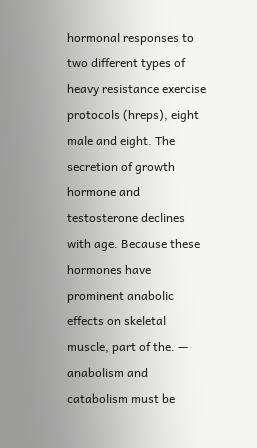hormonal responses to two different types of heavy resistance exercise protocols (hreps), eight male and eight. The secretion of growth hormone and testosterone declines with age. Because these hormones have prominent anabolic effects on skeletal muscle, part of the. — anabolism and catabolism must be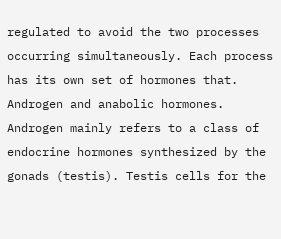regulated to avoid the two processes occurring simultaneously. Each process has its own set of hormones that. Androgen and anabolic hormones. Androgen mainly refers to a class of endocrine hormones synthesized by the gonads (testis). Testis cells for the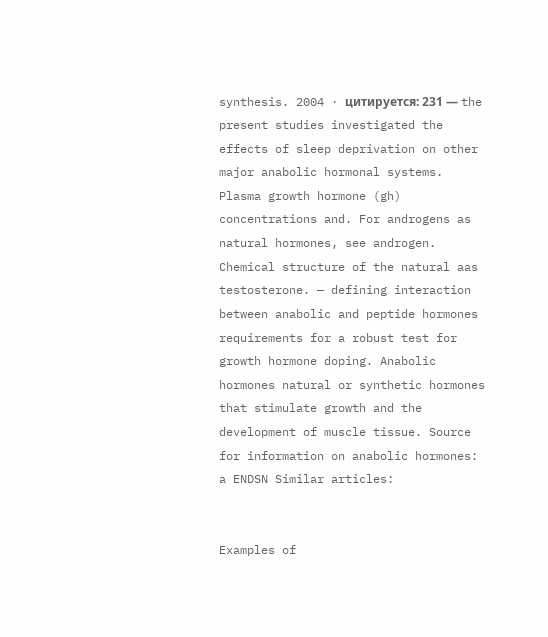synthesis. 2004 · цитируется: 231 — the present studies investigated the effects of sleep deprivation on other major anabolic hormonal systems. Plasma growth hormone (gh) concentrations and. For androgens as natural hormones, see androgen. Chemical structure of the natural aas testosterone. — defining interaction between anabolic and peptide hormones requirements for a robust test for growth hormone doping. Anabolic hormones natural or synthetic hormones that stimulate growth and the development of muscle tissue. Source for information on anabolic hormones: a ENDSN Similar articles:


Examples of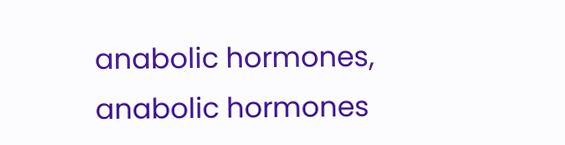anabolic hormones, anabolic hormones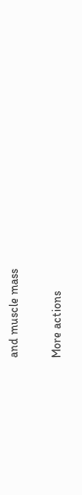and muscle mass

More actions